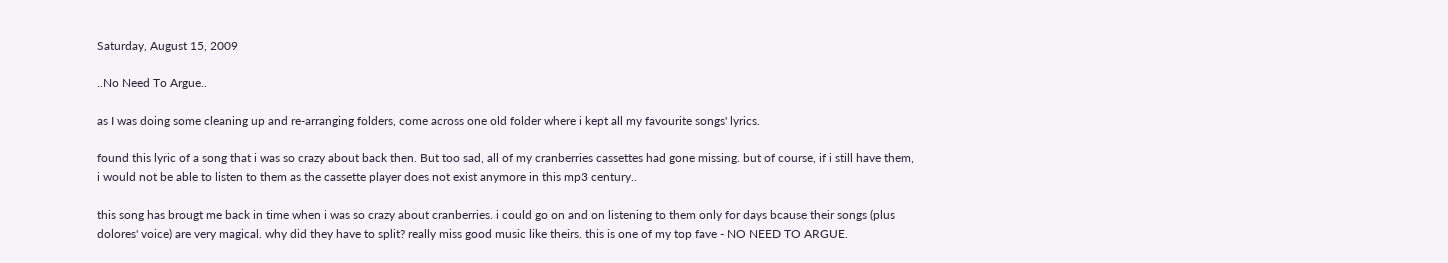Saturday, August 15, 2009

..No Need To Argue..

as I was doing some cleaning up and re-arranging folders, come across one old folder where i kept all my favourite songs' lyrics.

found this lyric of a song that i was so crazy about back then. But too sad, all of my cranberries cassettes had gone missing. but of course, if i still have them, i would not be able to listen to them as the cassette player does not exist anymore in this mp3 century..

this song has brougt me back in time when i was so crazy about cranberries. i could go on and on listening to them only for days bcause their songs (plus dolores' voice) are very magical. why did they have to split? really miss good music like theirs. this is one of my top fave - NO NEED TO ARGUE.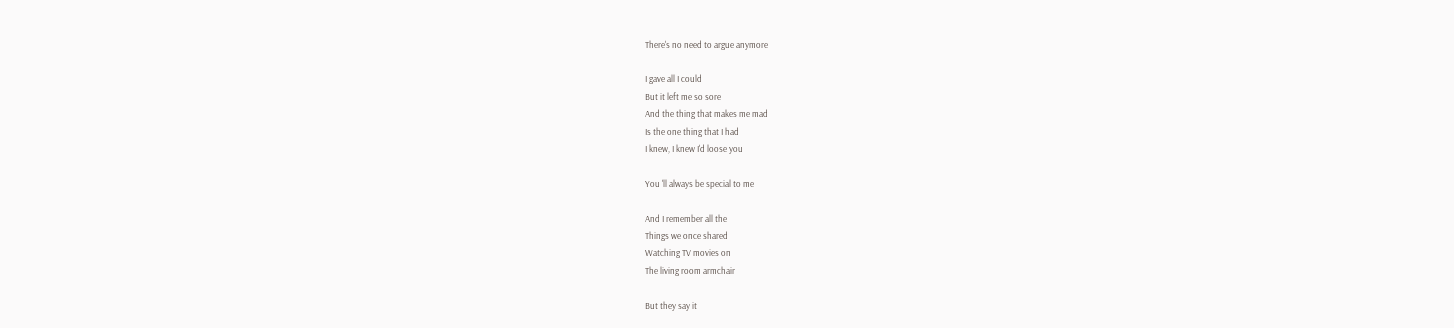There's no need to argue anymore

I gave all I could
But it left me so sore
And the thing that makes me mad
Is the one thing that I had
I knew, I knew I'd loose you

You 'll always be special to me

And I remember all the
Things we once shared
Watching TV movies on
The living room armchair

But they say it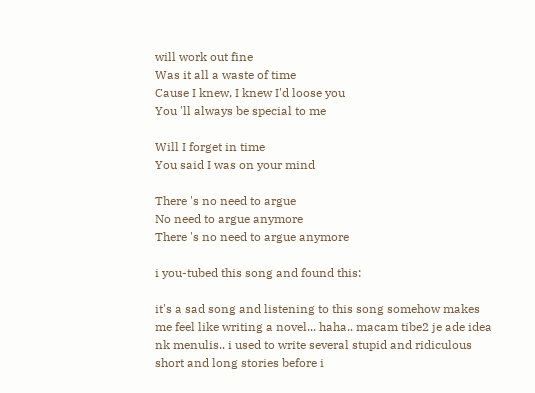will work out fine
Was it all a waste of time
Cause I knew, I knew I'd loose you
You 'll always be special to me

Will I forget in time
You said I was on your mind

There 's no need to argue
No need to argue anymore
There 's no need to argue anymore

i you-tubed this song and found this:

it's a sad song and listening to this song somehow makes me feel like writing a novel... haha.. macam tibe2 je ade idea nk menulis.. i used to write several stupid and ridiculous short and long stories before i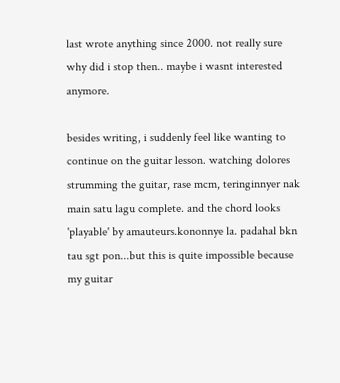last wrote anything since 2000. not really sure why did i stop then.. maybe i wasnt interested anymore.

besides writing, i suddenly feel like wanting to continue on the guitar lesson. watching dolores strumming the guitar, rase mcm, teringinnyer nak main satu lagu complete. and the chord looks 'playable' by amauteurs.kononnye la. padahal bkn tau sgt pon...but this is quite impossible because my guitar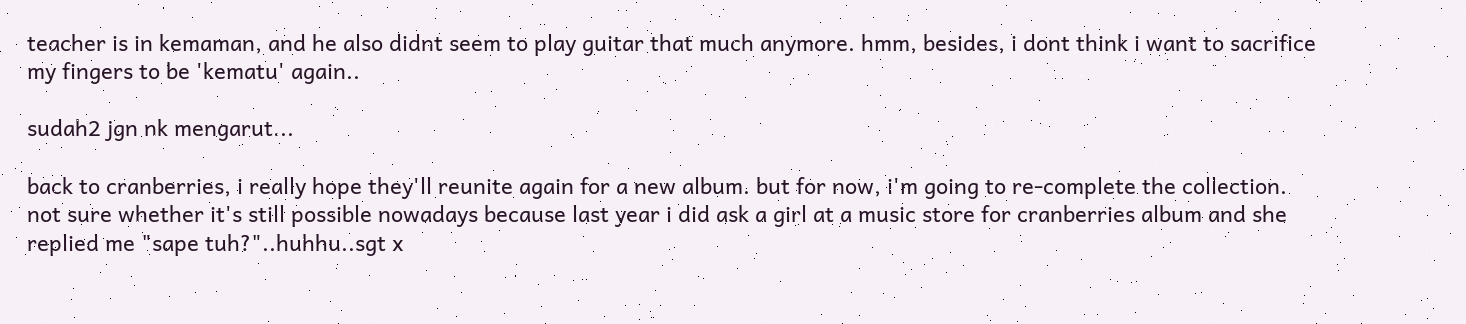teacher is in kemaman, and he also didnt seem to play guitar that much anymore. hmm, besides, i dont think i want to sacrifice my fingers to be 'kematu' again..

sudah2 jgn nk mengarut...

back to cranberries, i really hope they'll reunite again for a new album. but for now, i'm going to re-complete the collection. not sure whether it's still possible nowadays because last year i did ask a girl at a music store for cranberries album and she replied me "sape tuh?"..huhhu..sgt x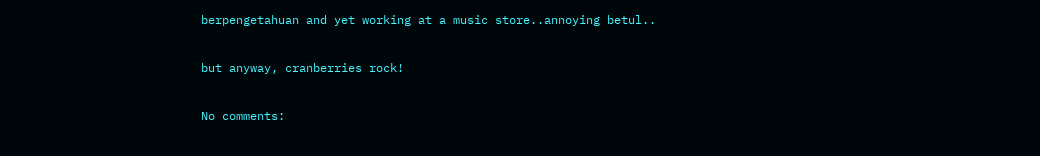berpengetahuan and yet working at a music store..annoying betul..

but anyway, cranberries rock!

No comments: